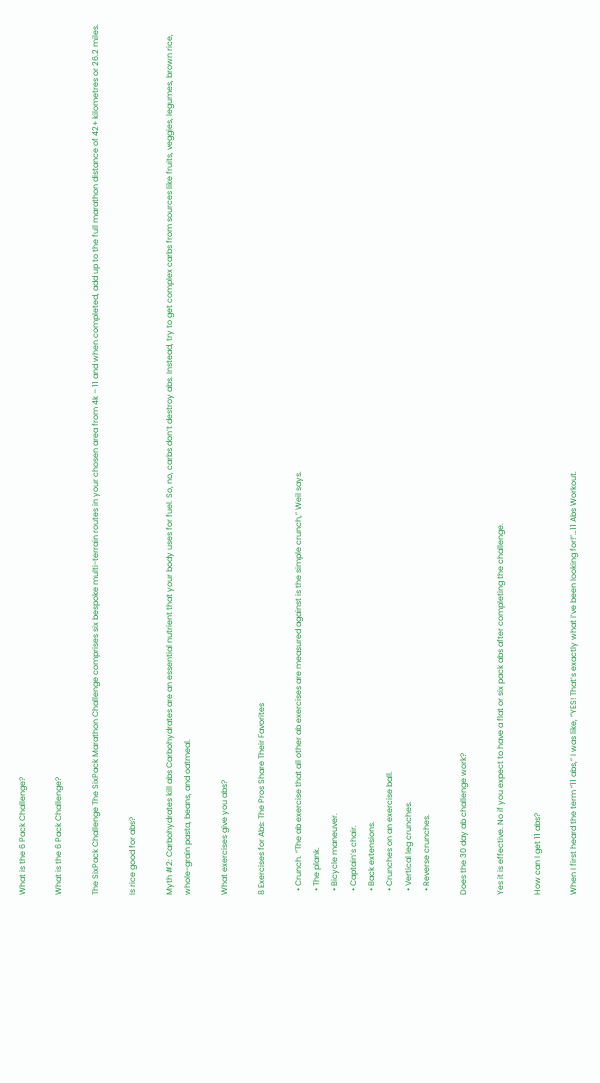What is the 6 Pack Challenge?

What is the 6 Pack Challenge?

The SixPack Challenge The SixPack Marathon Challenge comprises six bespoke multi-terrain routes in your chosen area from 4k – 11 and when completed, add up to the full marathon distance of 42+ kilometres or 26.2 miles.

Is rice good for abs?

Myth #2: Carbohydrates kill abs Carbohydrates are an essential nutrient that your body uses for fuel. So, no, carbs don’t destroy abs. Instead, try to get complex carbs from sources like fruits, veggies, legumes, brown rice, whole-grain pasta, beans, and oatmeal.

What exercises give you abs?

8 Exercises for Abs: The Pros Share Their Favorites

  • Crunch. “The ab exercise that all other ab exercises are measured against is the simple crunch,” Weil says.
  • The plank.
  • Bicycle maneuver.
  • Captain’s chair.
  • Back extensions.
  • Crunches on an exercise ball.
  • Vertical leg crunches.
  • Reverse crunches.

Does the 30 day ab challenge work?

Yes it is effective. No if you expect to have a flat or six pack abs after completing the challenge.

How can I get 11 abs?

When I first heard the term “11 abs,” I was like, “YES! That’s exactly what I’ve been looking for!”…11 Abs Workout.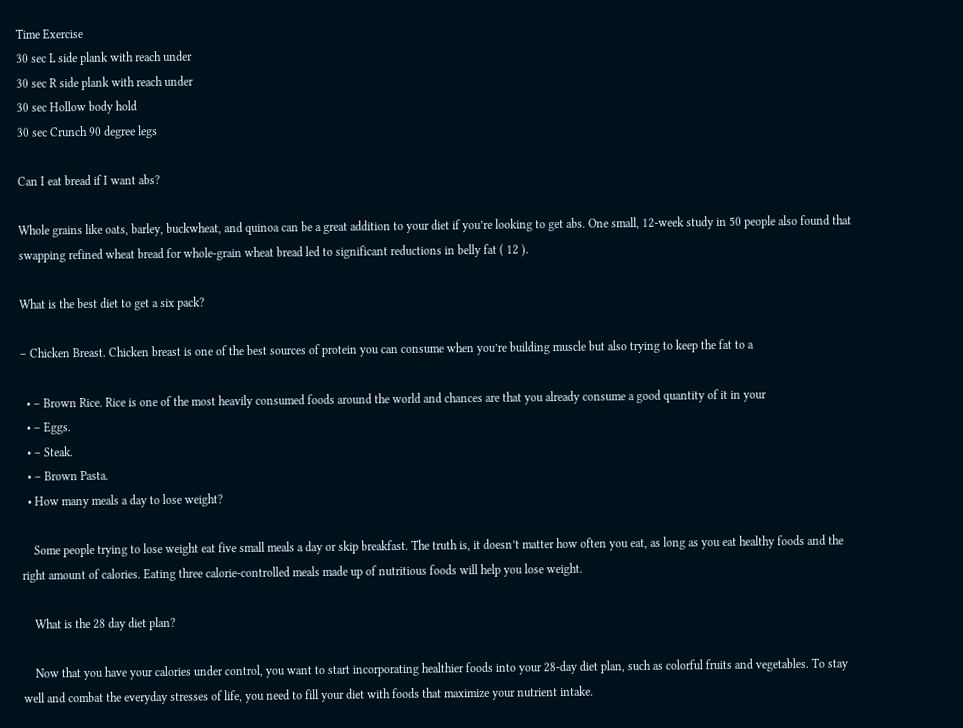Time Exercise
30 sec L side plank with reach under
30 sec R side plank with reach under
30 sec Hollow body hold
30 sec Crunch 90 degree legs

Can I eat bread if I want abs?

Whole grains like oats, barley, buckwheat, and quinoa can be a great addition to your diet if you’re looking to get abs. One small, 12-week study in 50 people also found that swapping refined wheat bread for whole-grain wheat bread led to significant reductions in belly fat ( 12 ).

What is the best diet to get a six pack?

– Chicken Breast. Chicken breast is one of the best sources of protein you can consume when you’re building muscle but also trying to keep the fat to a

  • – Brown Rice. Rice is one of the most heavily consumed foods around the world and chances are that you already consume a good quantity of it in your
  • – Eggs.
  • – Steak.
  • – Brown Pasta.
  • How many meals a day to lose weight?

    Some people trying to lose weight eat five small meals a day or skip breakfast. The truth is, it doesn’t matter how often you eat, as long as you eat healthy foods and the right amount of calories. Eating three calorie-controlled meals made up of nutritious foods will help you lose weight.

    What is the 28 day diet plan?

    Now that you have your calories under control, you want to start incorporating healthier foods into your 28-day diet plan, such as colorful fruits and vegetables. To stay well and combat the everyday stresses of life, you need to fill your diet with foods that maximize your nutrient intake.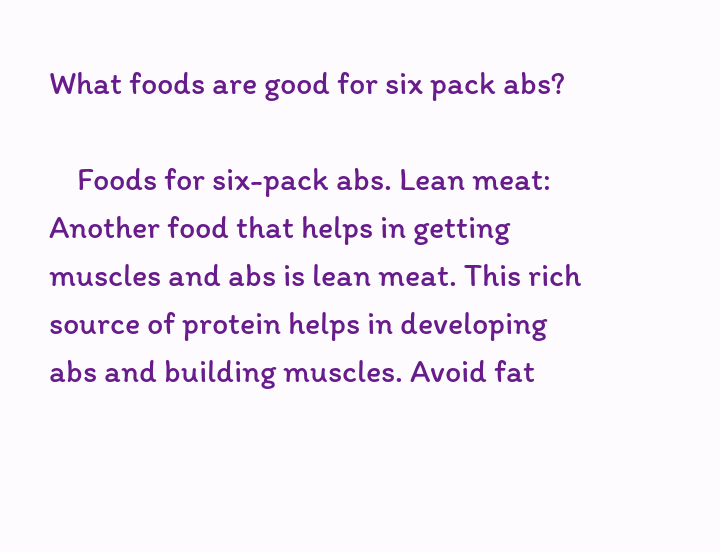What foods are good for six pack abs?

    Foods for six-pack abs. Lean meat: Another food that helps in getting muscles and abs is lean meat. This rich source of protein helps in developing abs and building muscles. Avoid fat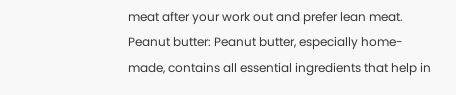meat after your work out and prefer lean meat. Peanut butter: Peanut butter, especially home-made, contains all essential ingredients that help in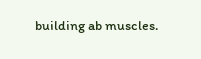building ab muscles.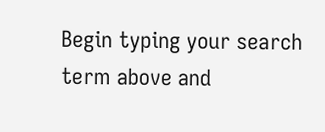Begin typing your search term above and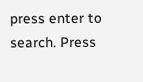press enter to search. Press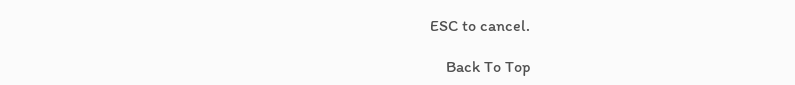ESC to cancel.

    Back To Top